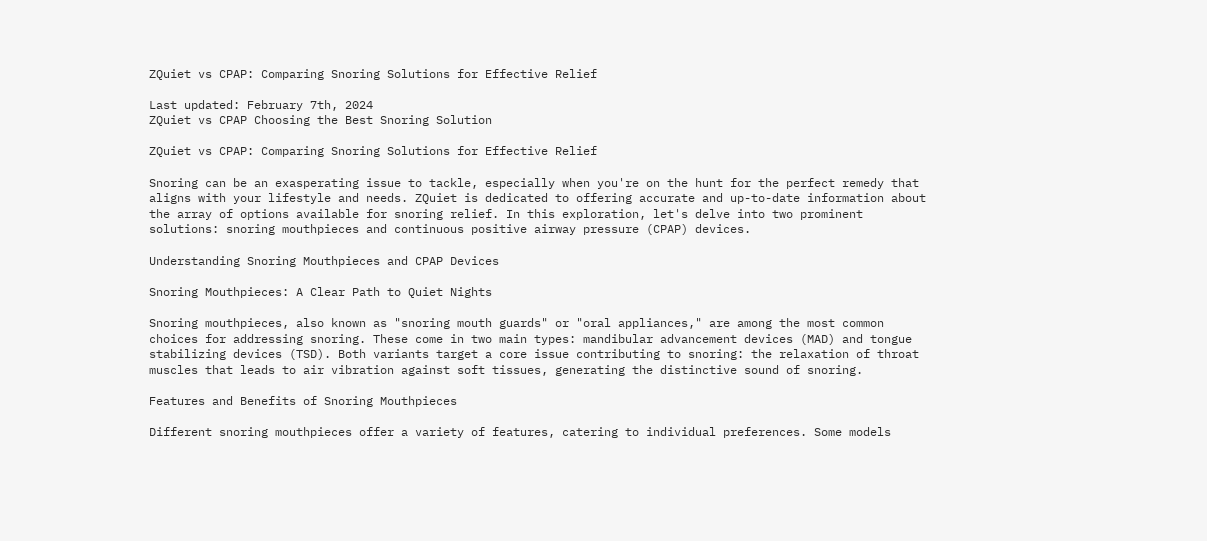ZQuiet vs CPAP: Comparing Snoring Solutions for Effective Relief

Last updated: February 7th, 2024
ZQuiet vs CPAP Choosing the Best Snoring Solution

ZQuiet vs CPAP: Comparing Snoring Solutions for Effective Relief

Snoring can be an exasperating issue to tackle, especially when you're on the hunt for the perfect remedy that aligns with your lifestyle and needs. ZQuiet is dedicated to offering accurate and up-to-date information about the array of options available for snoring relief. In this exploration, let's delve into two prominent solutions: snoring mouthpieces and continuous positive airway pressure (CPAP) devices.

Understanding Snoring Mouthpieces and CPAP Devices

Snoring Mouthpieces: A Clear Path to Quiet Nights

Snoring mouthpieces, also known as "snoring mouth guards" or "oral appliances," are among the most common choices for addressing snoring. These come in two main types: mandibular advancement devices (MAD) and tongue stabilizing devices (TSD). Both variants target a core issue contributing to snoring: the relaxation of throat muscles that leads to air vibration against soft tissues, generating the distinctive sound of snoring.

Features and Benefits of Snoring Mouthpieces

Different snoring mouthpieces offer a variety of features, catering to individual preferences. Some models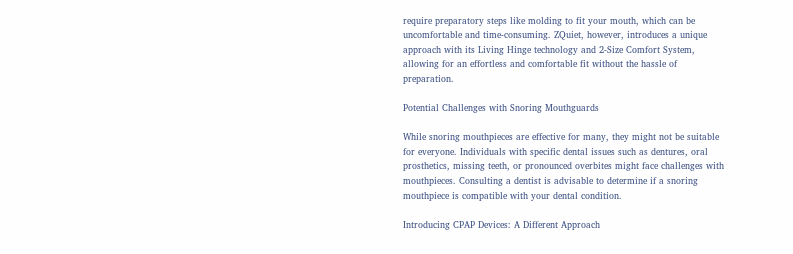require preparatory steps like molding to fit your mouth, which can be uncomfortable and time-consuming. ZQuiet, however, introduces a unique approach with its Living Hinge technology and 2-Size Comfort System, allowing for an effortless and comfortable fit without the hassle of preparation.

Potential Challenges with Snoring Mouthguards

While snoring mouthpieces are effective for many, they might not be suitable for everyone. Individuals with specific dental issues such as dentures, oral prosthetics, missing teeth, or pronounced overbites might face challenges with mouthpieces. Consulting a dentist is advisable to determine if a snoring mouthpiece is compatible with your dental condition.

Introducing CPAP Devices: A Different Approach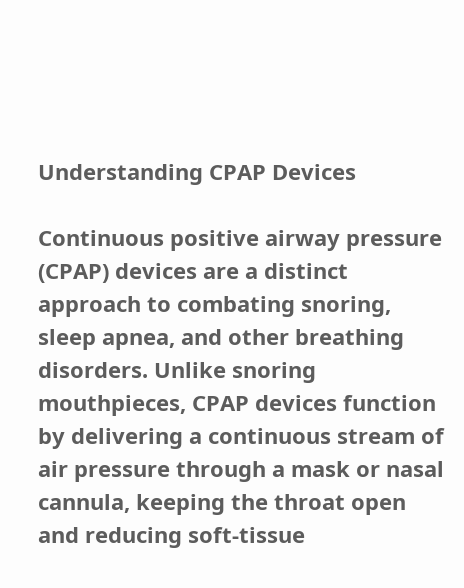Understanding CPAP Devices

Continuous positive airway pressure (CPAP) devices are a distinct approach to combating snoring, sleep apnea, and other breathing disorders. Unlike snoring mouthpieces, CPAP devices function by delivering a continuous stream of air pressure through a mask or nasal cannula, keeping the throat open and reducing soft-tissue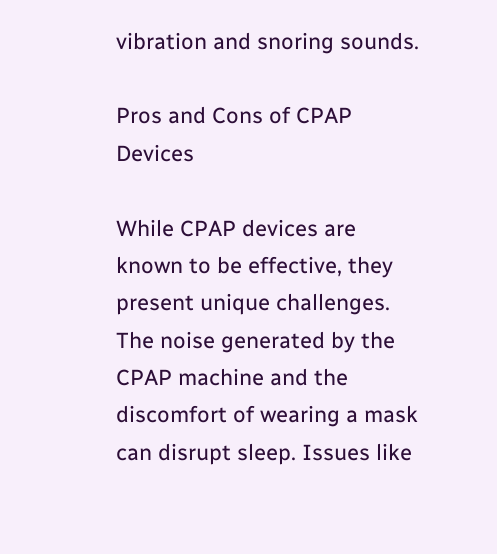vibration and snoring sounds.

Pros and Cons of CPAP Devices

While CPAP devices are known to be effective, they present unique challenges. The noise generated by the CPAP machine and the discomfort of wearing a mask can disrupt sleep. Issues like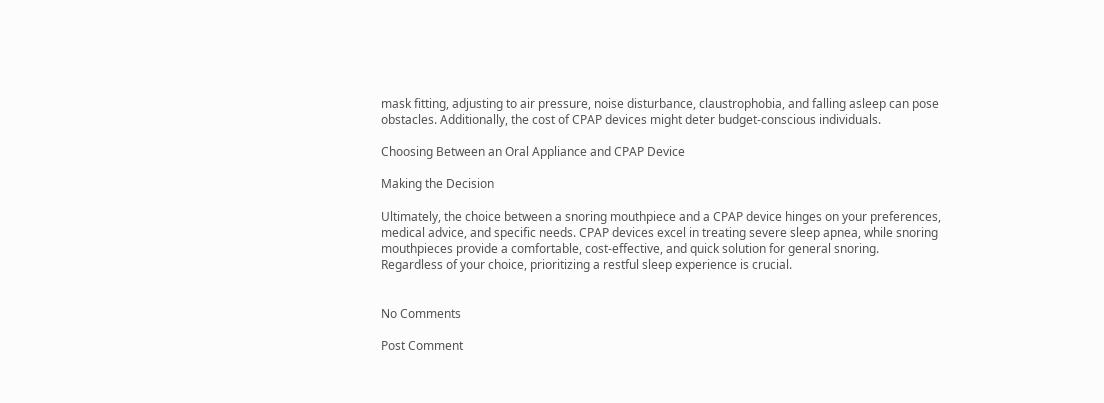mask fitting, adjusting to air pressure, noise disturbance, claustrophobia, and falling asleep can pose obstacles. Additionally, the cost of CPAP devices might deter budget-conscious individuals.

Choosing Between an Oral Appliance and CPAP Device

Making the Decision

Ultimately, the choice between a snoring mouthpiece and a CPAP device hinges on your preferences, medical advice, and specific needs. CPAP devices excel in treating severe sleep apnea, while snoring mouthpieces provide a comfortable, cost-effective, and quick solution for general snoring. Regardless of your choice, prioritizing a restful sleep experience is crucial.


No Comments

Post Comment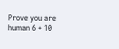Prove you are human 6 + 10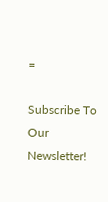=

Subscribe To Our Newsletter!